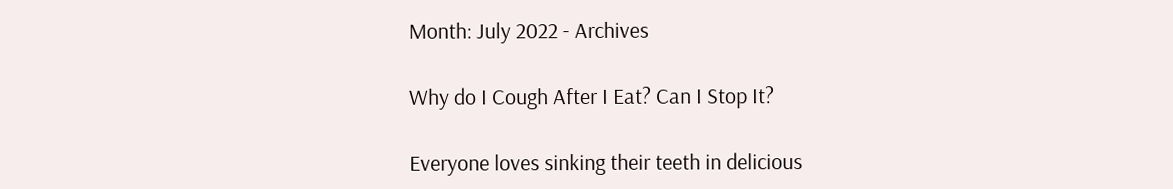Month: July 2022 - Archives

Why do I Cough After I Eat? Can I Stop It?

Everyone loves sinking their teeth in delicious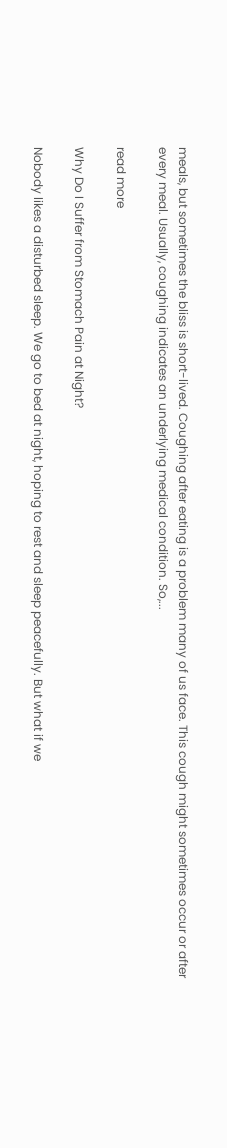meals, but sometimes the bliss is short-lived. Coughing after eating is a problem many of us face. This cough might sometimes occur or after every meal. Usually, coughing indicates an underlying medical condition. So,...

read more

Why Do I Suffer from Stomach Pain at Night?

Nobody likes a disturbed sleep. We go to bed at night, hoping to rest and sleep peacefully. But what if we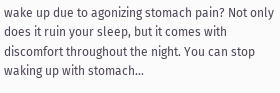wake up due to agonizing stomach pain? Not only does it ruin your sleep, but it comes with discomfort throughout the night. You can stop waking up with stomach...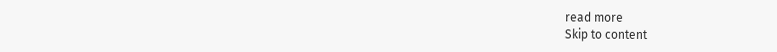read more
Skip to content